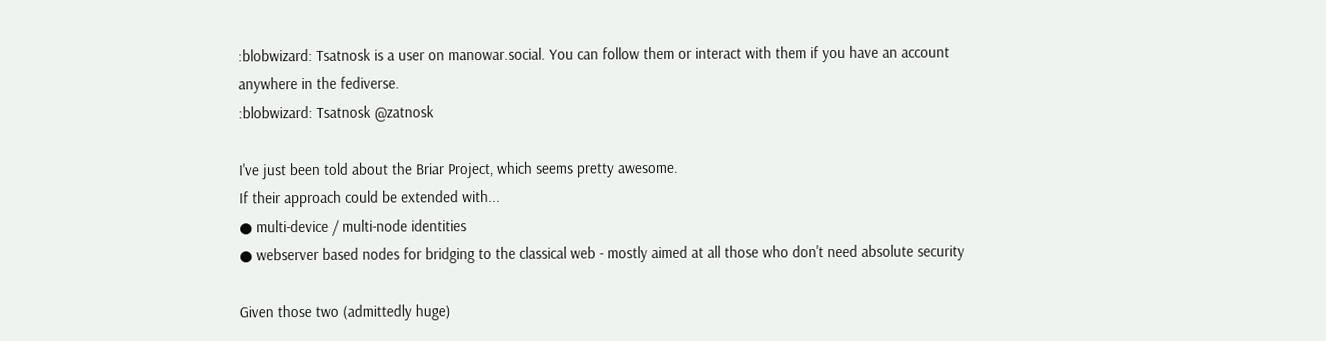:blobwizard: Tsatnosk is a user on manowar.social. You can follow them or interact with them if you have an account anywhere in the fediverse.
:blobwizard: Tsatnosk @zatnosk

I've just been told about the Briar Project, which seems pretty awesome.
If their approach could be extended with...
● multi-device / multi-node identities
● webserver based nodes for bridging to the classical web - mostly aimed at all those who don't need absolute security

Given those two (admittedly huge)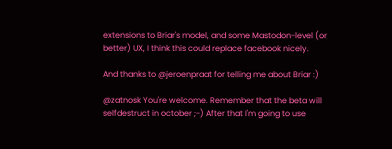extensions to Briar's model, and some Mastodon-level (or better) UX, I think this could replace facebook nicely.

And thanks to @jeroenpraat for telling me about Briar :)

@zatnosk You're welcome. Remember that the beta will selfdestruct in october ;-) After that I'm going to use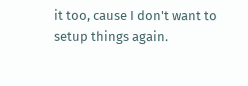it too, cause I don't want to setup things again.